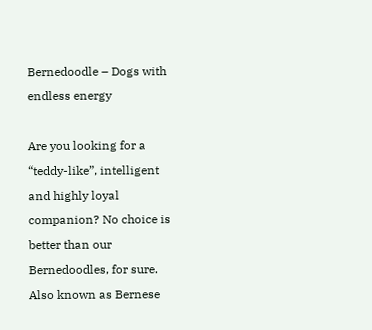Bernedoodle – Dogs with endless energy

Are you looking for a “teddy-like”, intelligent and highly loyal companion? No choice is better than our Bernedoodles, for sure. Also known as Bernese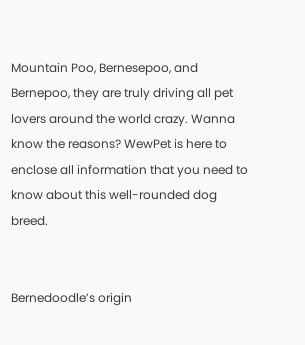Mountain Poo, Bernesepoo, and Bernepoo, they are truly driving all pet lovers around the world crazy. Wanna know the reasons? WewPet is here to enclose all information that you need to know about this well-rounded dog breed.


Bernedoodle’s origin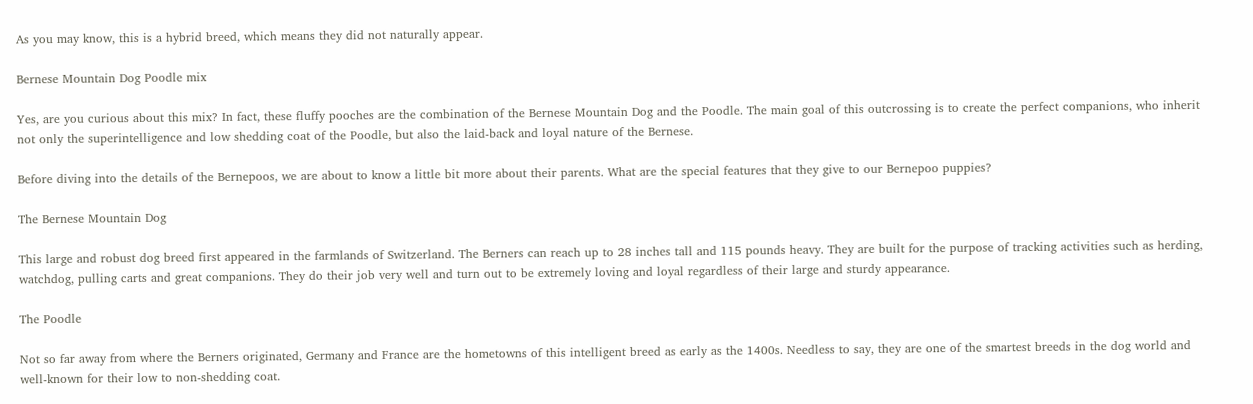As you may know, this is a hybrid breed, which means they did not naturally appear.

Bernese Mountain Dog Poodle mix

Yes, are you curious about this mix? In fact, these fluffy pooches are the combination of the Bernese Mountain Dog and the Poodle. The main goal of this outcrossing is to create the perfect companions, who inherit not only the superintelligence and low shedding coat of the Poodle, but also the laid-back and loyal nature of the Bernese.

Before diving into the details of the Bernepoos, we are about to know a little bit more about their parents. What are the special features that they give to our Bernepoo puppies?

The Bernese Mountain Dog

This large and robust dog breed first appeared in the farmlands of Switzerland. The Berners can reach up to 28 inches tall and 115 pounds heavy. They are built for the purpose of tracking activities such as herding, watchdog, pulling carts and great companions. They do their job very well and turn out to be extremely loving and loyal regardless of their large and sturdy appearance.

The Poodle

Not so far away from where the Berners originated, Germany and France are the hometowns of this intelligent breed as early as the 1400s. Needless to say, they are one of the smartest breeds in the dog world and well-known for their low to non-shedding coat.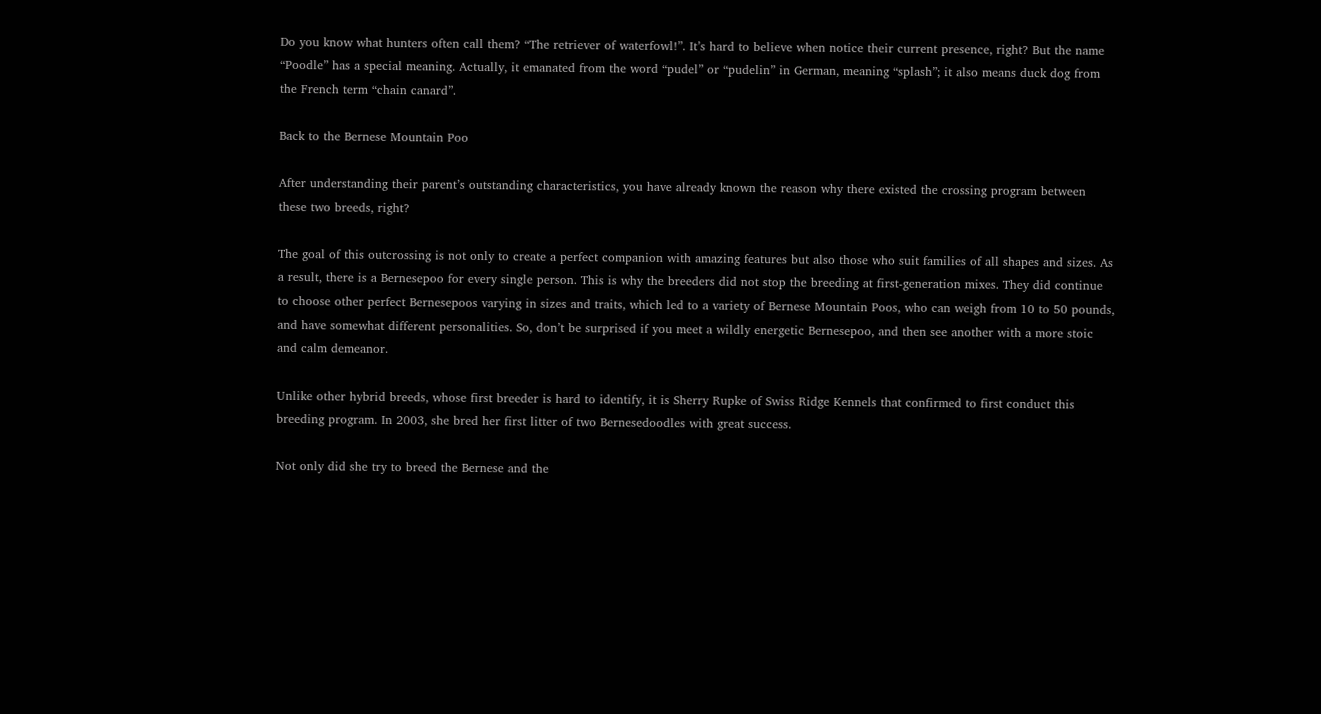Do you know what hunters often call them? “The retriever of waterfowl!”. It’s hard to believe when notice their current presence, right? But the name “Poodle” has a special meaning. Actually, it emanated from the word “pudel” or “pudelin” in German, meaning “splash”; it also means duck dog from the French term “chain canard”.

Back to the Bernese Mountain Poo

After understanding their parent’s outstanding characteristics, you have already known the reason why there existed the crossing program between these two breeds, right?

The goal of this outcrossing is not only to create a perfect companion with amazing features but also those who suit families of all shapes and sizes. As a result, there is a Bernesepoo for every single person. This is why the breeders did not stop the breeding at first-generation mixes. They did continue to choose other perfect Bernesepoos varying in sizes and traits, which led to a variety of Bernese Mountain Poos, who can weigh from 10 to 50 pounds, and have somewhat different personalities. So, don’t be surprised if you meet a wildly energetic Bernesepoo, and then see another with a more stoic and calm demeanor.

Unlike other hybrid breeds, whose first breeder is hard to identify, it is Sherry Rupke of Swiss Ridge Kennels that confirmed to first conduct this breeding program. In 2003, she bred her first litter of two Bernesedoodles with great success.

Not only did she try to breed the Bernese and the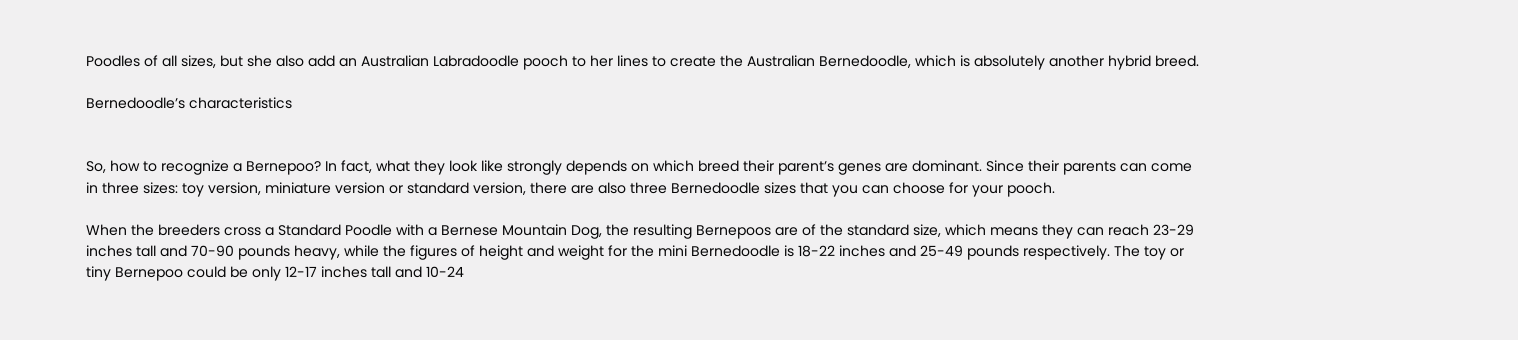Poodles of all sizes, but she also add an Australian Labradoodle pooch to her lines to create the Australian Bernedoodle, which is absolutely another hybrid breed.

Bernedoodle’s characteristics


So, how to recognize a Bernepoo? In fact, what they look like strongly depends on which breed their parent’s genes are dominant. Since their parents can come in three sizes: toy version, miniature version or standard version, there are also three Bernedoodle sizes that you can choose for your pooch.

When the breeders cross a Standard Poodle with a Bernese Mountain Dog, the resulting Bernepoos are of the standard size, which means they can reach 23-29 inches tall and 70-90 pounds heavy, while the figures of height and weight for the mini Bernedoodle is 18-22 inches and 25-49 pounds respectively. The toy or tiny Bernepoo could be only 12-17 inches tall and 10-24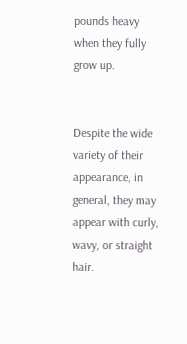pounds heavy when they fully grow up.


Despite the wide variety of their appearance, in general, they may appear with curly, wavy, or straight hair.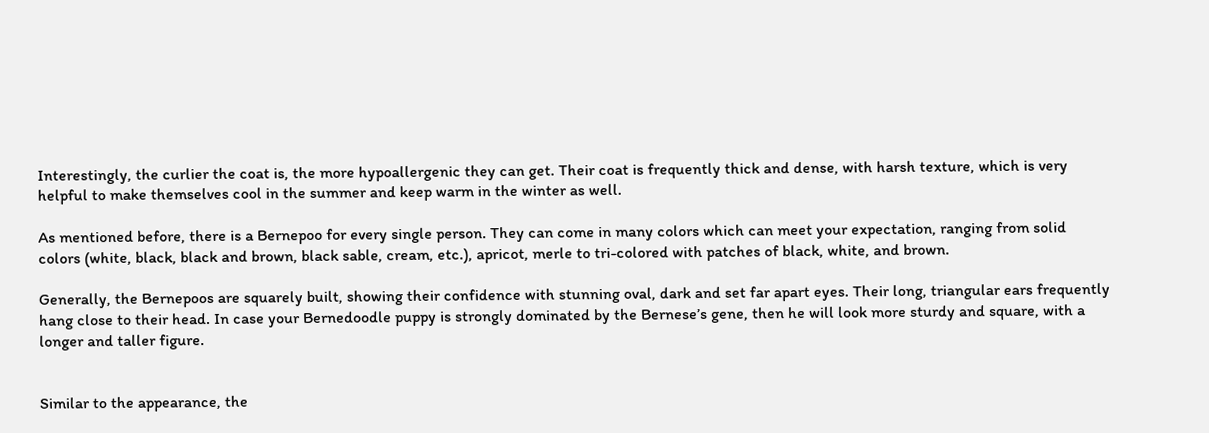Interestingly, the curlier the coat is, the more hypoallergenic they can get. Their coat is frequently thick and dense, with harsh texture, which is very helpful to make themselves cool in the summer and keep warm in the winter as well.

As mentioned before, there is a Bernepoo for every single person. They can come in many colors which can meet your expectation, ranging from solid colors (white, black, black and brown, black sable, cream, etc.), apricot, merle to tri-colored with patches of black, white, and brown.

Generally, the Bernepoos are squarely built, showing their confidence with stunning oval, dark and set far apart eyes. Their long, triangular ears frequently hang close to their head. In case your Bernedoodle puppy is strongly dominated by the Bernese’s gene, then he will look more sturdy and square, with a longer and taller figure.


Similar to the appearance, the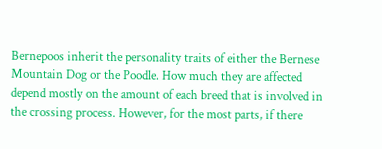Bernepoos inherit the personality traits of either the Bernese Mountain Dog or the Poodle. How much they are affected depend mostly on the amount of each breed that is involved in the crossing process. However, for the most parts, if there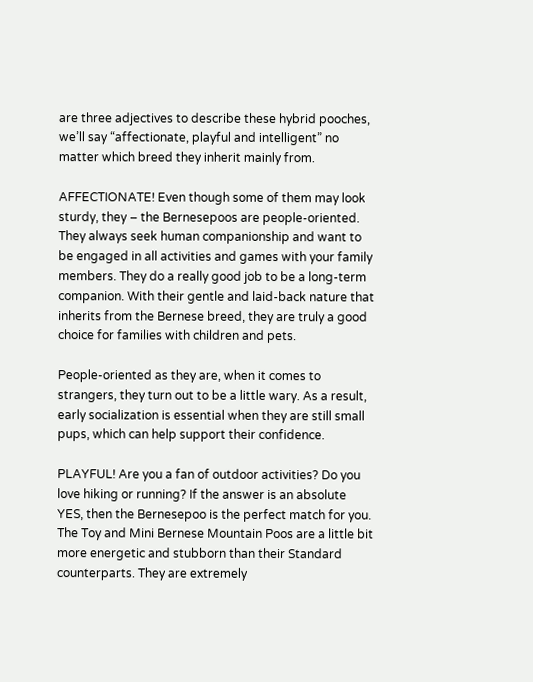are three adjectives to describe these hybrid pooches, we’ll say “affectionate, playful and intelligent” no matter which breed they inherit mainly from.

AFFECTIONATE! Even though some of them may look sturdy, they – the Bernesepoos are people-oriented. They always seek human companionship and want to be engaged in all activities and games with your family members. They do a really good job to be a long-term companion. With their gentle and laid-back nature that inherits from the Bernese breed, they are truly a good choice for families with children and pets.

People-oriented as they are, when it comes to strangers, they turn out to be a little wary. As a result, early socialization is essential when they are still small pups, which can help support their confidence.

PLAYFUL! Are you a fan of outdoor activities? Do you love hiking or running? If the answer is an absolute YES, then the Bernesepoo is the perfect match for you. The Toy and Mini Bernese Mountain Poos are a little bit more energetic and stubborn than their Standard counterparts. They are extremely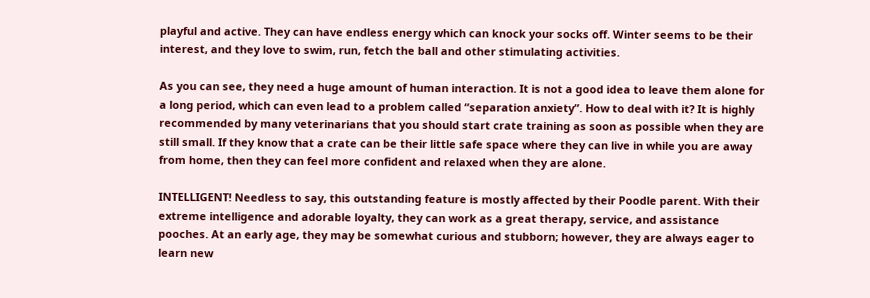playful and active. They can have endless energy which can knock your socks off. Winter seems to be their interest, and they love to swim, run, fetch the ball and other stimulating activities.

As you can see, they need a huge amount of human interaction. It is not a good idea to leave them alone for a long period, which can even lead to a problem called “separation anxiety”. How to deal with it? It is highly recommended by many veterinarians that you should start crate training as soon as possible when they are still small. If they know that a crate can be their little safe space where they can live in while you are away from home, then they can feel more confident and relaxed when they are alone.

INTELLIGENT! Needless to say, this outstanding feature is mostly affected by their Poodle parent. With their extreme intelligence and adorable loyalty, they can work as a great therapy, service, and assistance pooches. At an early age, they may be somewhat curious and stubborn; however, they are always eager to learn new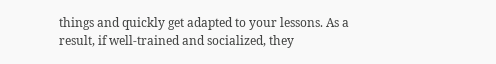things and quickly get adapted to your lessons. As a result, if well-trained and socialized, they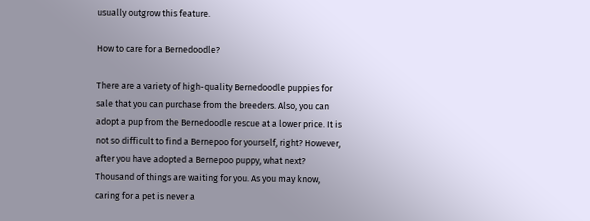usually outgrow this feature.

How to care for a Bernedoodle?

There are a variety of high-quality Bernedoodle puppies for sale that you can purchase from the breeders. Also, you can adopt a pup from the Bernedoodle rescue at a lower price. It is not so difficult to find a Bernepoo for yourself, right? However, after you have adopted a Bernepoo puppy, what next? Thousand of things are waiting for you. As you may know, caring for a pet is never a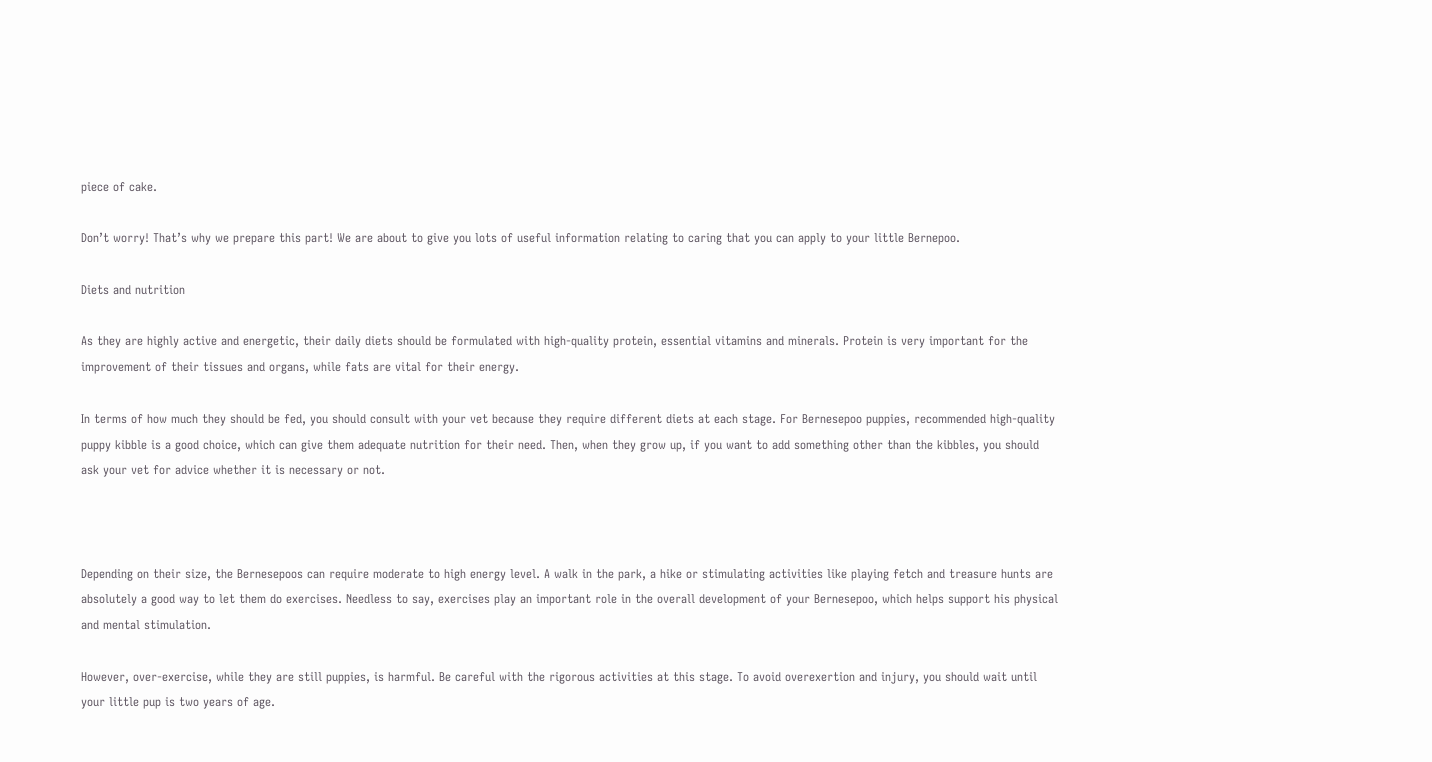piece of cake.

Don’t worry! That’s why we prepare this part! We are about to give you lots of useful information relating to caring that you can apply to your little Bernepoo.

Diets and nutrition

As they are highly active and energetic, their daily diets should be formulated with high-quality protein, essential vitamins and minerals. Protein is very important for the improvement of their tissues and organs, while fats are vital for their energy.

In terms of how much they should be fed, you should consult with your vet because they require different diets at each stage. For Bernesepoo puppies, recommended high-quality puppy kibble is a good choice, which can give them adequate nutrition for their need. Then, when they grow up, if you want to add something other than the kibbles, you should ask your vet for advice whether it is necessary or not.



Depending on their size, the Bernesepoos can require moderate to high energy level. A walk in the park, a hike or stimulating activities like playing fetch and treasure hunts are absolutely a good way to let them do exercises. Needless to say, exercises play an important role in the overall development of your Bernesepoo, which helps support his physical and mental stimulation.

However, over-exercise, while they are still puppies, is harmful. Be careful with the rigorous activities at this stage. To avoid overexertion and injury, you should wait until your little pup is two years of age.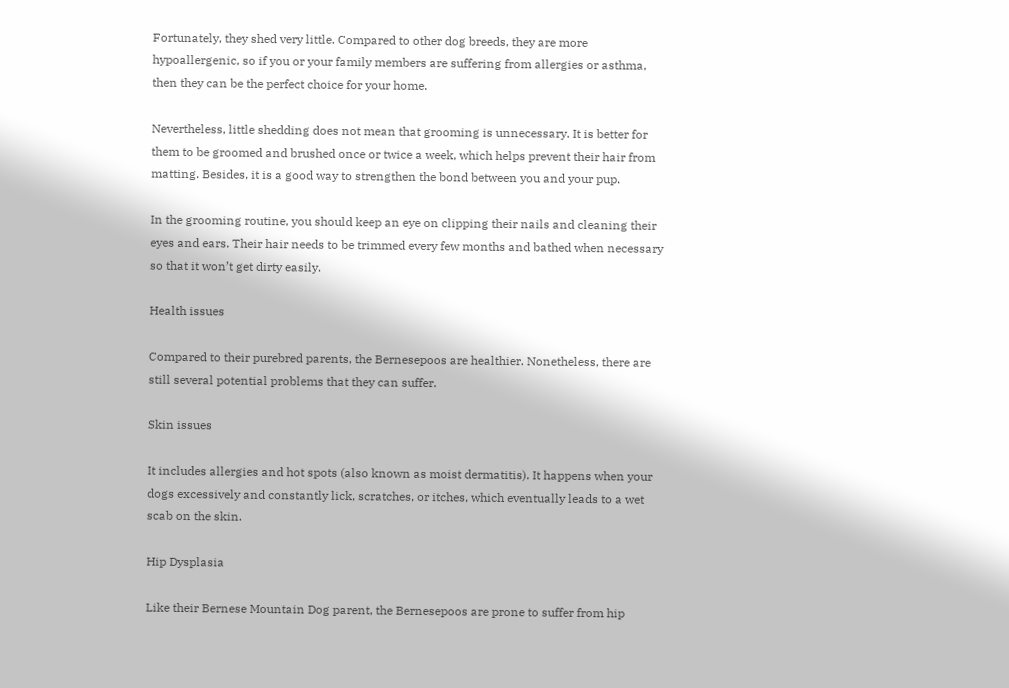Fortunately, they shed very little. Compared to other dog breeds, they are more hypoallergenic, so if you or your family members are suffering from allergies or asthma, then they can be the perfect choice for your home.

Nevertheless, little shedding does not mean that grooming is unnecessary. It is better for them to be groomed and brushed once or twice a week, which helps prevent their hair from matting. Besides, it is a good way to strengthen the bond between you and your pup.

In the grooming routine, you should keep an eye on clipping their nails and cleaning their eyes and ears. Their hair needs to be trimmed every few months and bathed when necessary so that it won’t get dirty easily.

Health issues

Compared to their purebred parents, the Bernesepoos are healthier. Nonetheless, there are still several potential problems that they can suffer.

Skin issues

It includes allergies and hot spots (also known as moist dermatitis). It happens when your dogs excessively and constantly lick, scratches, or itches, which eventually leads to a wet scab on the skin.

Hip Dysplasia

Like their Bernese Mountain Dog parent, the Bernesepoos are prone to suffer from hip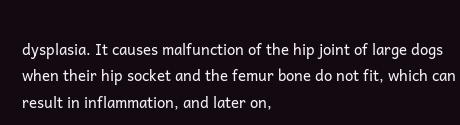dysplasia. It causes malfunction of the hip joint of large dogs when their hip socket and the femur bone do not fit, which can result in inflammation, and later on,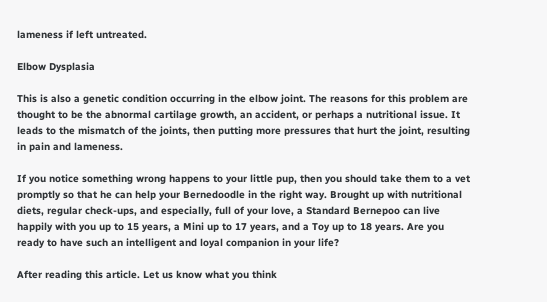lameness if left untreated.

Elbow Dysplasia

This is also a genetic condition occurring in the elbow joint. The reasons for this problem are thought to be the abnormal cartilage growth, an accident, or perhaps a nutritional issue. It leads to the mismatch of the joints, then putting more pressures that hurt the joint, resulting in pain and lameness.

If you notice something wrong happens to your little pup, then you should take them to a vet promptly so that he can help your Bernedoodle in the right way. Brought up with nutritional diets, regular check-ups, and especially, full of your love, a Standard Bernepoo can live happily with you up to 15 years, a Mini up to 17 years, and a Toy up to 18 years. Are you ready to have such an intelligent and loyal companion in your life?

After reading this article. Let us know what you think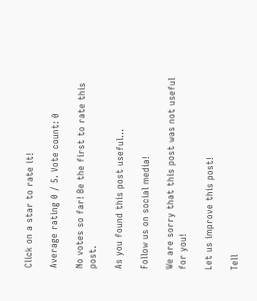Click on a star to rate it!

Average rating 0 / 5. Vote count: 0

No votes so far! Be the first to rate this post.

As you found this post useful...

Follow us on social media!

We are sorry that this post was not useful for you!

Let us improve this post!

Tell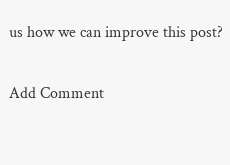us how we can improve this post?

Add Comment